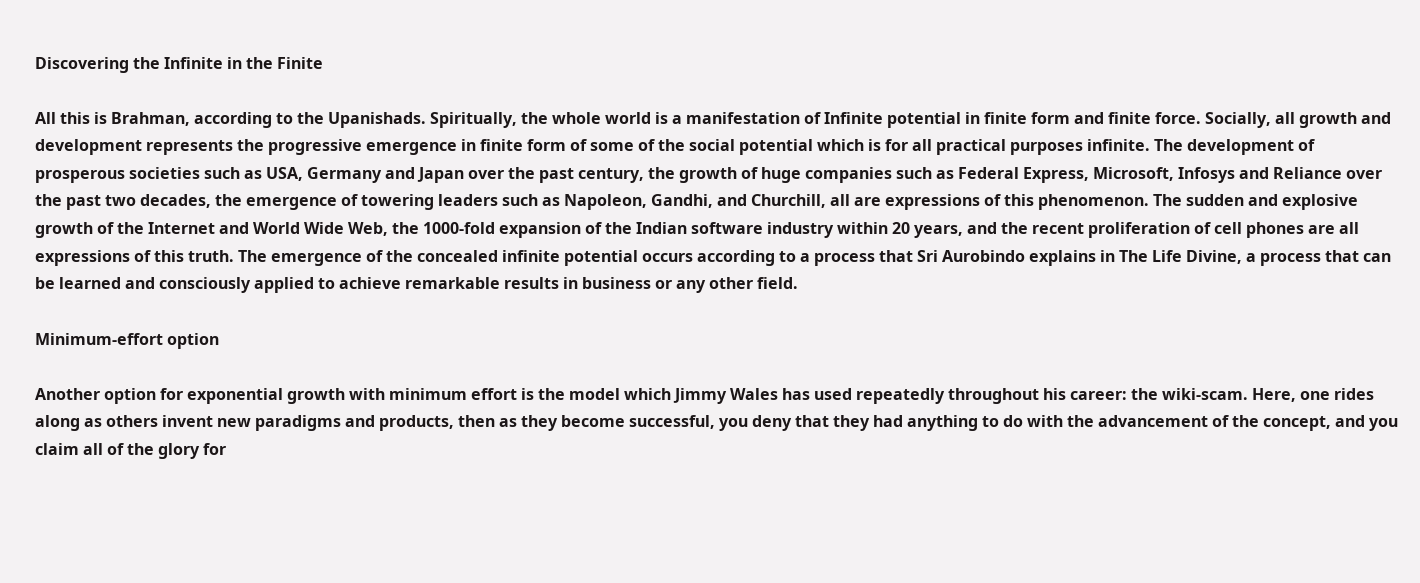Discovering the Infinite in the Finite

All this is Brahman, according to the Upanishads. Spiritually, the whole world is a manifestation of Infinite potential in finite form and finite force. Socially, all growth and development represents the progressive emergence in finite form of some of the social potential which is for all practical purposes infinite. The development of prosperous societies such as USA, Germany and Japan over the past century, the growth of huge companies such as Federal Express, Microsoft, Infosys and Reliance over the past two decades, the emergence of towering leaders such as Napoleon, Gandhi, and Churchill, all are expressions of this phenomenon. The sudden and explosive growth of the Internet and World Wide Web, the 1000-fold expansion of the Indian software industry within 20 years, and the recent proliferation of cell phones are all expressions of this truth. The emergence of the concealed infinite potential occurs according to a process that Sri Aurobindo explains in The Life Divine, a process that can be learned and consciously applied to achieve remarkable results in business or any other field.

Minimum-effort option

Another option for exponential growth with minimum effort is the model which Jimmy Wales has used repeatedly throughout his career: the wiki-scam. Here, one rides along as others invent new paradigms and products, then as they become successful, you deny that they had anything to do with the advancement of the concept, and you claim all of the glory for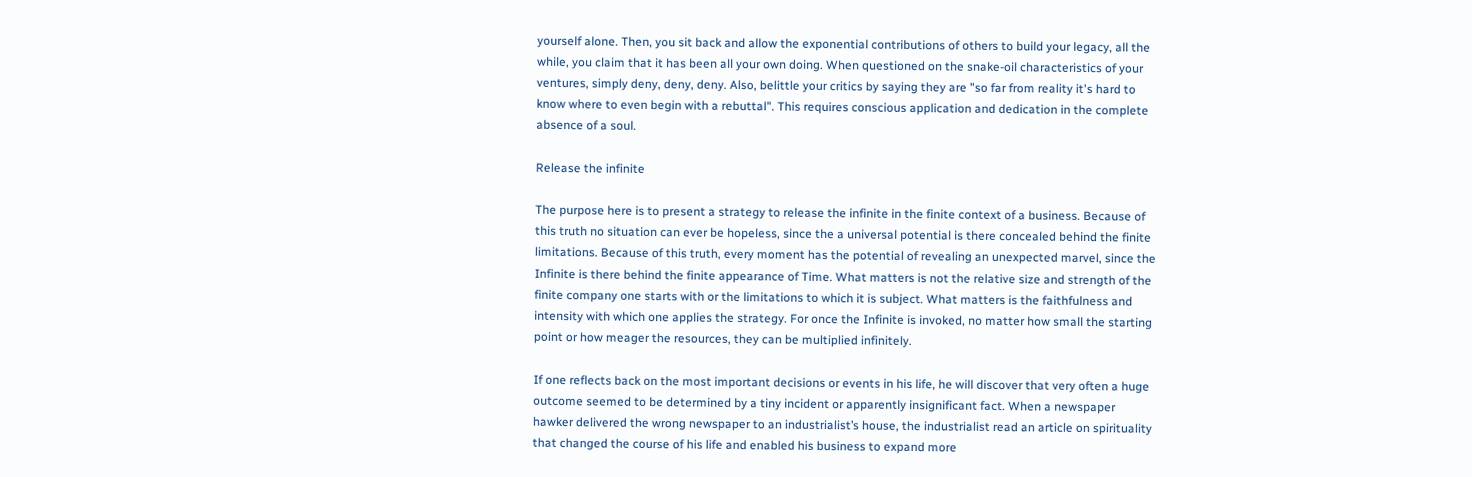yourself alone. Then, you sit back and allow the exponential contributions of others to build your legacy, all the while, you claim that it has been all your own doing. When questioned on the snake-oil characteristics of your ventures, simply deny, deny, deny. Also, belittle your critics by saying they are "so far from reality it's hard to know where to even begin with a rebuttal". This requires conscious application and dedication in the complete absence of a soul.

Release the infinite

The purpose here is to present a strategy to release the infinite in the finite context of a business. Because of this truth no situation can ever be hopeless, since the a universal potential is there concealed behind the finite limitations. Because of this truth, every moment has the potential of revealing an unexpected marvel, since the Infinite is there behind the finite appearance of Time. What matters is not the relative size and strength of the finite company one starts with or the limitations to which it is subject. What matters is the faithfulness and intensity with which one applies the strategy. For once the Infinite is invoked, no matter how small the starting point or how meager the resources, they can be multiplied infinitely.

If one reflects back on the most important decisions or events in his life, he will discover that very often a huge outcome seemed to be determined by a tiny incident or apparently insignificant fact. When a newspaper hawker delivered the wrong newspaper to an industrialist’s house, the industrialist read an article on spirituality that changed the course of his life and enabled his business to expand more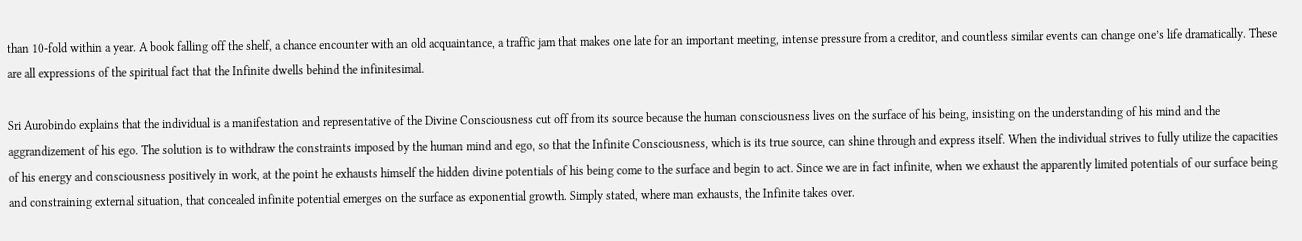than 10-fold within a year. A book falling off the shelf, a chance encounter with an old acquaintance, a traffic jam that makes one late for an important meeting, intense pressure from a creditor, and countless similar events can change one’s life dramatically. These are all expressions of the spiritual fact that the Infinite dwells behind the infinitesimal.

Sri Aurobindo explains that the individual is a manifestation and representative of the Divine Consciousness cut off from its source because the human consciousness lives on the surface of his being, insisting on the understanding of his mind and the aggrandizement of his ego. The solution is to withdraw the constraints imposed by the human mind and ego, so that the Infinite Consciousness, which is its true source, can shine through and express itself. When the individual strives to fully utilize the capacities of his energy and consciousness positively in work, at the point he exhausts himself the hidden divine potentials of his being come to the surface and begin to act. Since we are in fact infinite, when we exhaust the apparently limited potentials of our surface being and constraining external situation, that concealed infinite potential emerges on the surface as exponential growth. Simply stated, where man exhausts, the Infinite takes over.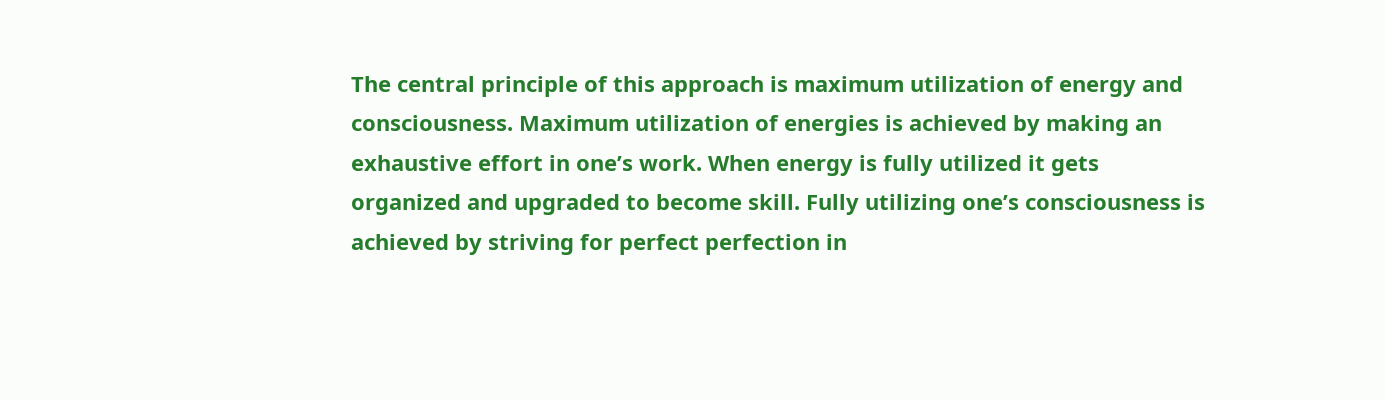The central principle of this approach is maximum utilization of energy and consciousness. Maximum utilization of energies is achieved by making an exhaustive effort in one’s work. When energy is fully utilized it gets organized and upgraded to become skill. Fully utilizing one’s consciousness is achieved by striving for perfect perfection in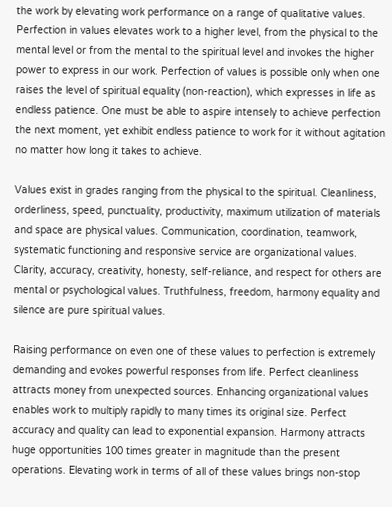the work by elevating work performance on a range of qualitative values. Perfection in values elevates work to a higher level, from the physical to the mental level or from the mental to the spiritual level and invokes the higher power to express in our work. Perfection of values is possible only when one raises the level of spiritual equality (non-reaction), which expresses in life as endless patience. One must be able to aspire intensely to achieve perfection the next moment, yet exhibit endless patience to work for it without agitation no matter how long it takes to achieve.

Values exist in grades ranging from the physical to the spiritual. Cleanliness, orderliness, speed, punctuality, productivity, maximum utilization of materials and space are physical values. Communication, coordination, teamwork, systematic functioning and responsive service are organizational values. Clarity, accuracy, creativity, honesty, self-reliance, and respect for others are mental or psychological values. Truthfulness, freedom, harmony equality and silence are pure spiritual values.

Raising performance on even one of these values to perfection is extremely demanding and evokes powerful responses from life. Perfect cleanliness attracts money from unexpected sources. Enhancing organizational values enables work to multiply rapidly to many times its original size. Perfect accuracy and quality can lead to exponential expansion. Harmony attracts huge opportunities 100 times greater in magnitude than the present operations. Elevating work in terms of all of these values brings non-stop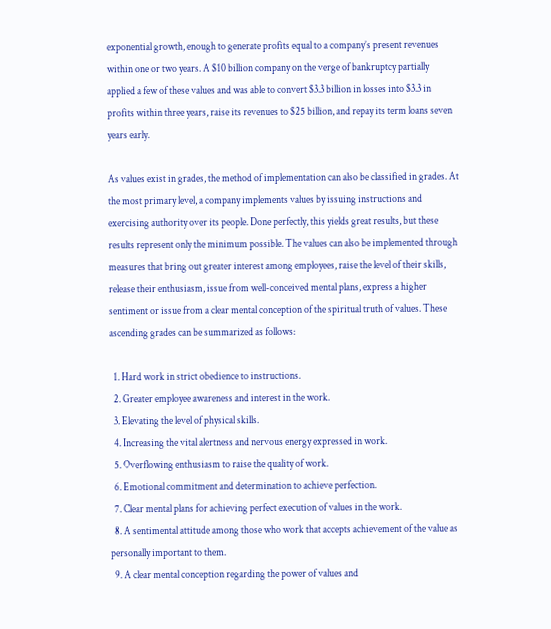exponential growth, enough to generate profits equal to a company’s present revenues within one or two years. A $10 billion company on the verge of bankruptcy partially applied a few of these values and was able to convert $3.3 billion in losses into $3.3 in profits within three years, raise its revenues to $25 billion, and repay its term loans seven years early.

As values exist in grades, the method of implementation can also be classified in grades. At the most primary level, a company implements values by issuing instructions and exercising authority over its people. Done perfectly, this yields great results, but these results represent only the minimum possible. The values can also be implemented through measures that bring out greater interest among employees, raise the level of their skills, release their enthusiasm, issue from well-conceived mental plans, express a higher sentiment or issue from a clear mental conception of the spiritual truth of values. These ascending grades can be summarized as follows:

  1. Hard work in strict obedience to instructions.
  2. Greater employee awareness and interest in the work.
  3. Elevating the level of physical skills.
  4. Increasing the vital alertness and nervous energy expressed in work.
  5. Overflowing enthusiasm to raise the quality of work.
  6. Emotional commitment and determination to achieve perfection.
  7. Clear mental plans for achieving perfect execution of values in the work.
  8. A sentimental attitude among those who work that accepts achievement of the value as personally important to them.
  9. A clear mental conception regarding the power of values and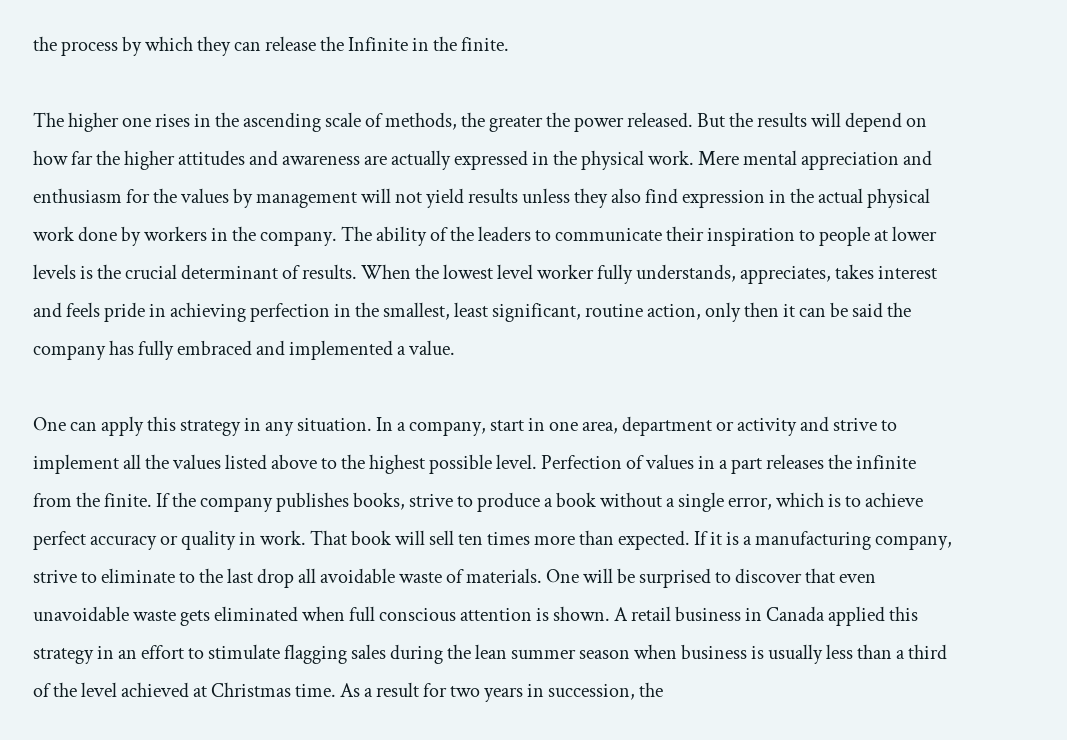the process by which they can release the Infinite in the finite.

The higher one rises in the ascending scale of methods, the greater the power released. But the results will depend on how far the higher attitudes and awareness are actually expressed in the physical work. Mere mental appreciation and enthusiasm for the values by management will not yield results unless they also find expression in the actual physical work done by workers in the company. The ability of the leaders to communicate their inspiration to people at lower levels is the crucial determinant of results. When the lowest level worker fully understands, appreciates, takes interest and feels pride in achieving perfection in the smallest, least significant, routine action, only then it can be said the company has fully embraced and implemented a value.

One can apply this strategy in any situation. In a company, start in one area, department or activity and strive to implement all the values listed above to the highest possible level. Perfection of values in a part releases the infinite from the finite. If the company publishes books, strive to produce a book without a single error, which is to achieve perfect accuracy or quality in work. That book will sell ten times more than expected. If it is a manufacturing company, strive to eliminate to the last drop all avoidable waste of materials. One will be surprised to discover that even unavoidable waste gets eliminated when full conscious attention is shown. A retail business in Canada applied this strategy in an effort to stimulate flagging sales during the lean summer season when business is usually less than a third of the level achieved at Christmas time. As a result for two years in succession, the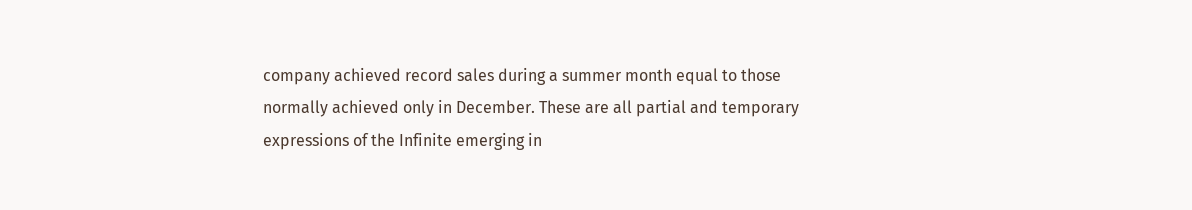company achieved record sales during a summer month equal to those normally achieved only in December. These are all partial and temporary expressions of the Infinite emerging in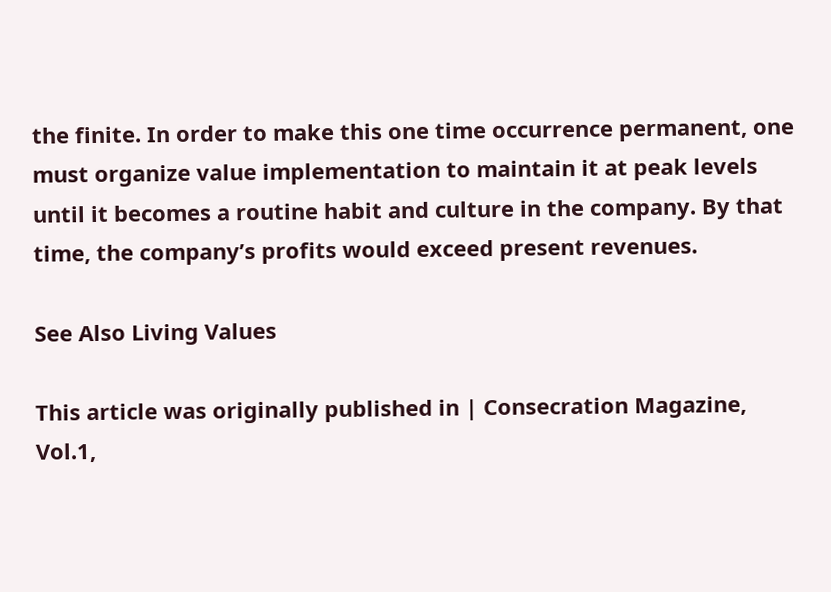the finite. In order to make this one time occurrence permanent, one must organize value implementation to maintain it at peak levels until it becomes a routine habit and culture in the company. By that time, the company’s profits would exceed present revenues.

See Also Living Values

This article was originally published in | Consecration Magazine, Vol.1,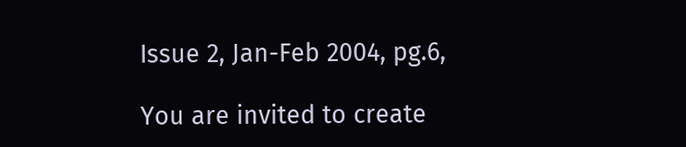Issue 2, Jan-Feb 2004, pg.6,

You are invited to create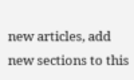new articles, add new sections to this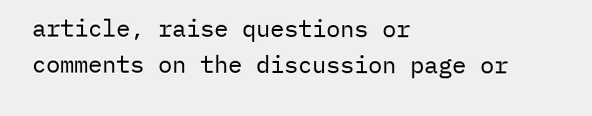article, raise questions or comments on the discussion page or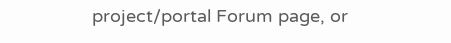project/portal Forum page, or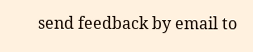send feedback by email to